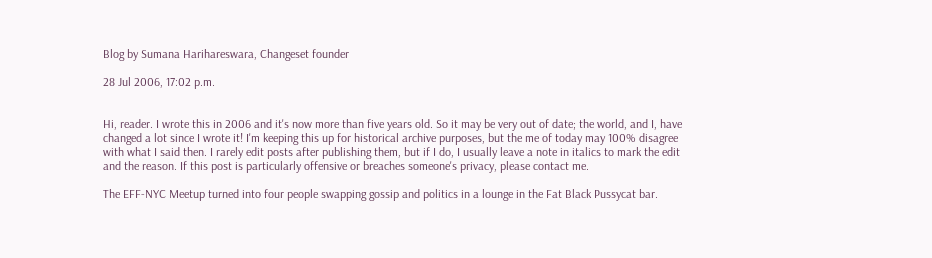Blog by Sumana Harihareswara, Changeset founder

28 Jul 2006, 17:02 p.m.


Hi, reader. I wrote this in 2006 and it's now more than five years old. So it may be very out of date; the world, and I, have changed a lot since I wrote it! I'm keeping this up for historical archive purposes, but the me of today may 100% disagree with what I said then. I rarely edit posts after publishing them, but if I do, I usually leave a note in italics to mark the edit and the reason. If this post is particularly offensive or breaches someone's privacy, please contact me.

The EFF-NYC Meetup turned into four people swapping gossip and politics in a lounge in the Fat Black Pussycat bar.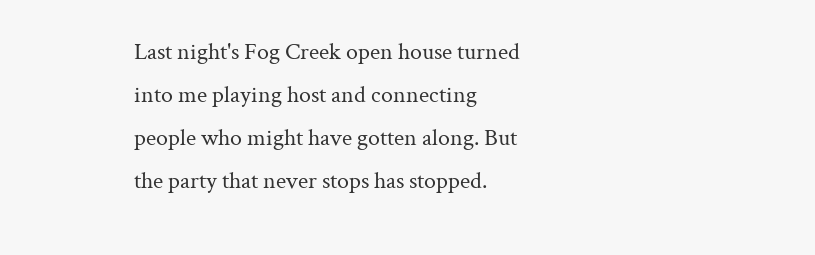Last night's Fog Creek open house turned into me playing host and connecting people who might have gotten along. But the party that never stops has stopped.